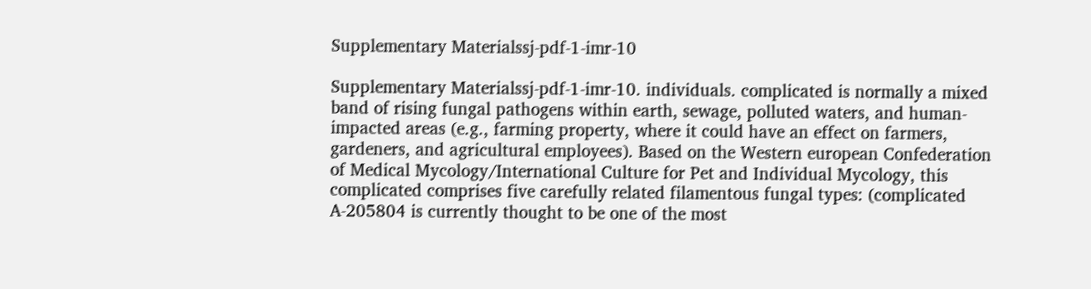Supplementary Materialssj-pdf-1-imr-10

Supplementary Materialssj-pdf-1-imr-10. individuals. complicated is normally a mixed band of rising fungal pathogens within earth, sewage, polluted waters, and human-impacted areas (e.g., farming property, where it could have an effect on farmers, gardeners, and agricultural employees). Based on the Western european Confederation of Medical Mycology/International Culture for Pet and Individual Mycology, this complicated comprises five carefully related filamentous fungal types: (complicated A-205804 is currently thought to be one of the most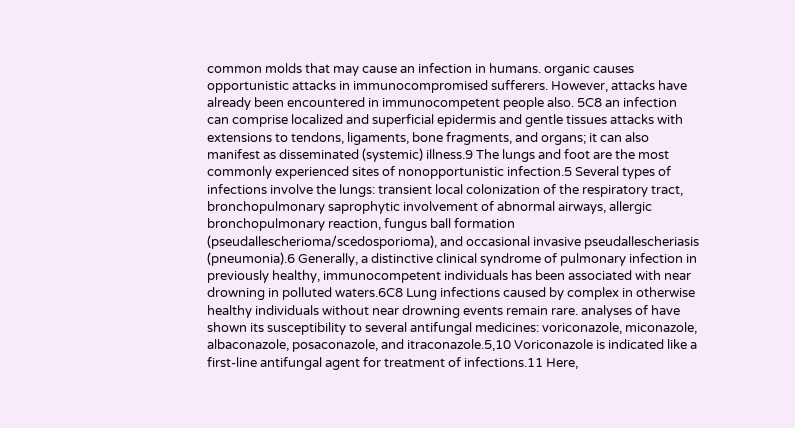common molds that may cause an infection in humans. organic causes opportunistic attacks in immunocompromised sufferers. However, attacks have already been encountered in immunocompetent people also. 5C8 an infection can comprise localized and superficial epidermis and gentle tissues attacks with extensions to tendons, ligaments, bone fragments, and organs; it can also manifest as disseminated (systemic) illness.9 The lungs and foot are the most commonly experienced sites of nonopportunistic infection.5 Several types of infections involve the lungs: transient local colonization of the respiratory tract, bronchopulmonary saprophytic involvement of abnormal airways, allergic bronchopulmonary reaction, fungus ball formation (pseudallescherioma/scedosporioma), and occasional invasive pseudallescheriasis (pneumonia).6 Generally, a distinctive clinical syndrome of pulmonary infection in previously healthy, immunocompetent individuals has been associated with near drowning in polluted waters.6C8 Lung infections caused by complex in otherwise healthy individuals without near drowning events remain rare. analyses of have shown its susceptibility to several antifungal medicines: voriconazole, miconazole, albaconazole, posaconazole, and itraconazole.5,10 Voriconazole is indicated like a first-line antifungal agent for treatment of infections.11 Here,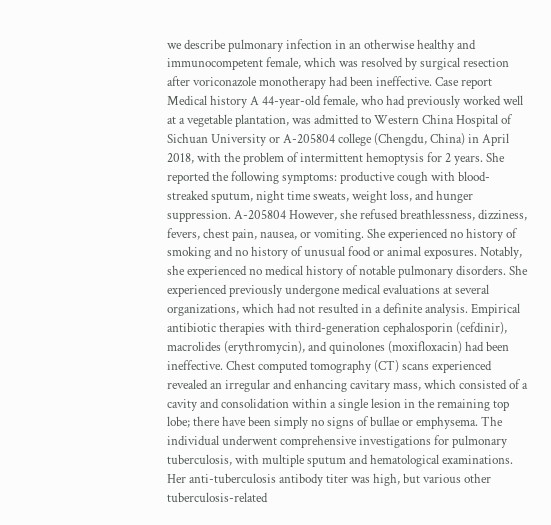we describe pulmonary infection in an otherwise healthy and immunocompetent female, which was resolved by surgical resection after voriconazole monotherapy had been ineffective. Case report Medical history A 44-year-old female, who had previously worked well at a vegetable plantation, was admitted to Western China Hospital of Sichuan University or A-205804 college (Chengdu, China) in April 2018, with the problem of intermittent hemoptysis for 2 years. She reported the following symptoms: productive cough with blood-streaked sputum, night time sweats, weight loss, and hunger suppression. A-205804 However, she refused breathlessness, dizziness, fevers, chest pain, nausea, or vomiting. She experienced no history of smoking and no history of unusual food or animal exposures. Notably, she experienced no medical history of notable pulmonary disorders. She experienced previously undergone medical evaluations at several organizations, which had not resulted in a definite analysis. Empirical antibiotic therapies with third-generation cephalosporin (cefdinir), macrolides (erythromycin), and quinolones (moxifloxacin) had been ineffective. Chest computed tomography (CT) scans experienced revealed an irregular and enhancing cavitary mass, which consisted of a cavity and consolidation within a single lesion in the remaining top lobe; there have been simply no signs of bullae or emphysema. The individual underwent comprehensive investigations for pulmonary tuberculosis, with multiple sputum and hematological examinations. Her anti-tuberculosis antibody titer was high, but various other tuberculosis-related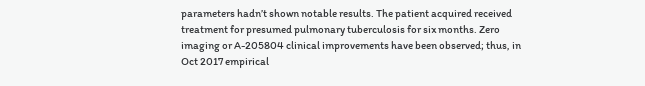parameters hadn’t shown notable results. The patient acquired received treatment for presumed pulmonary tuberculosis for six months. Zero imaging or A-205804 clinical improvements have been observed; thus, in Oct 2017 empirical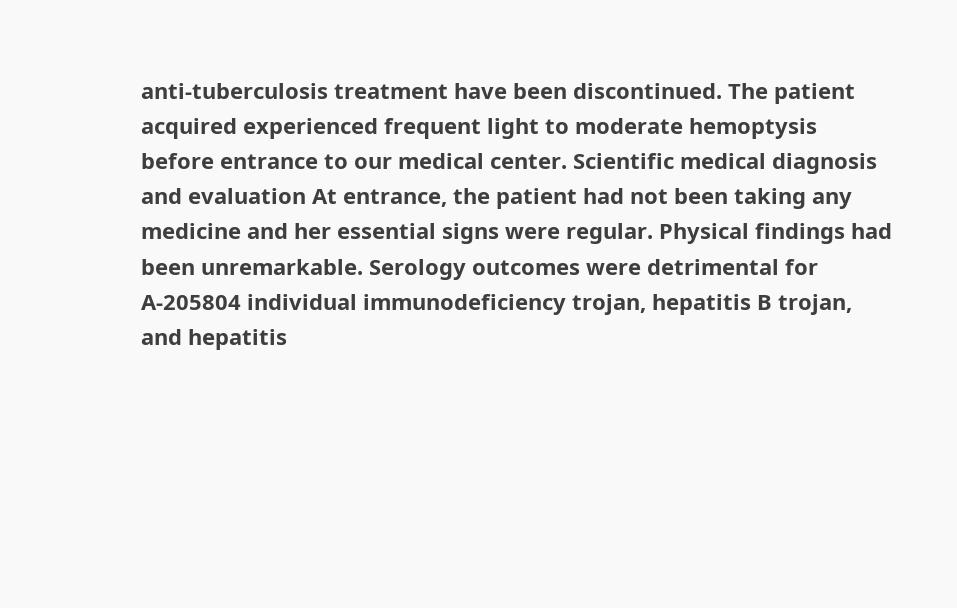anti-tuberculosis treatment have been discontinued. The patient acquired experienced frequent light to moderate hemoptysis before entrance to our medical center. Scientific medical diagnosis and evaluation At entrance, the patient had not been taking any medicine and her essential signs were regular. Physical findings had been unremarkable. Serology outcomes were detrimental for A-205804 individual immunodeficiency trojan, hepatitis B trojan, and hepatitis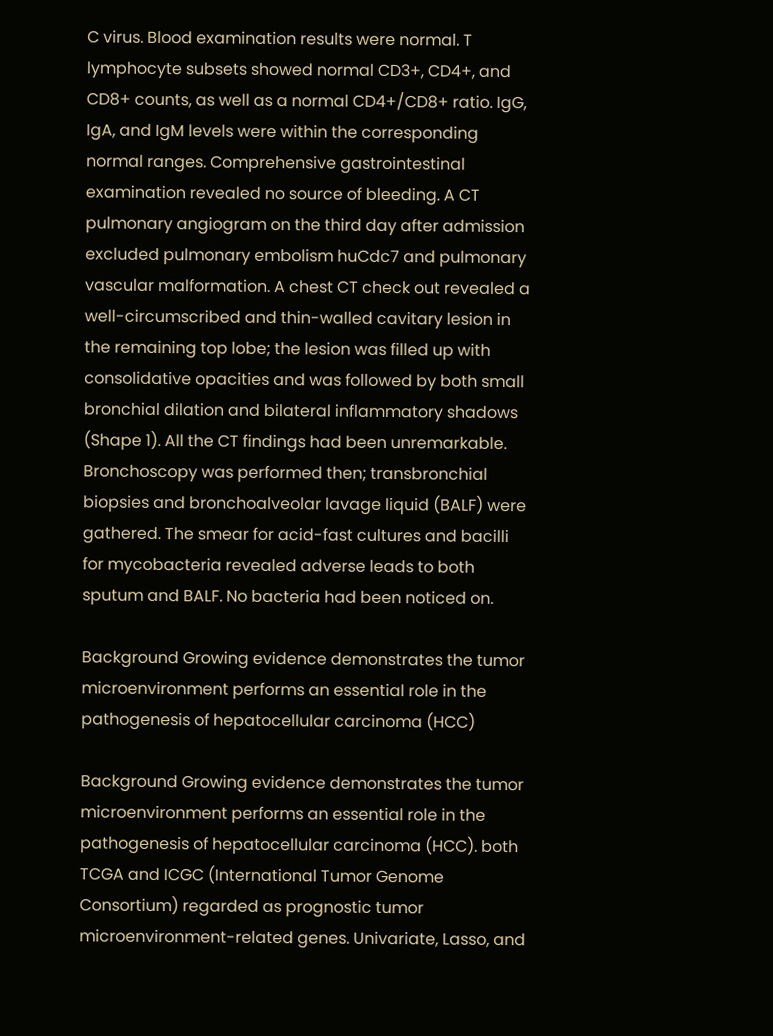C virus. Blood examination results were normal. T lymphocyte subsets showed normal CD3+, CD4+, and CD8+ counts, as well as a normal CD4+/CD8+ ratio. IgG, IgA, and IgM levels were within the corresponding normal ranges. Comprehensive gastrointestinal examination revealed no source of bleeding. A CT pulmonary angiogram on the third day after admission excluded pulmonary embolism huCdc7 and pulmonary vascular malformation. A chest CT check out revealed a well-circumscribed and thin-walled cavitary lesion in the remaining top lobe; the lesion was filled up with consolidative opacities and was followed by both small bronchial dilation and bilateral inflammatory shadows (Shape 1). All the CT findings had been unremarkable. Bronchoscopy was performed then; transbronchial biopsies and bronchoalveolar lavage liquid (BALF) were gathered. The smear for acid-fast cultures and bacilli for mycobacteria revealed adverse leads to both sputum and BALF. No bacteria had been noticed on.

Background Growing evidence demonstrates the tumor microenvironment performs an essential role in the pathogenesis of hepatocellular carcinoma (HCC)

Background Growing evidence demonstrates the tumor microenvironment performs an essential role in the pathogenesis of hepatocellular carcinoma (HCC). both TCGA and ICGC (International Tumor Genome Consortium) regarded as prognostic tumor microenvironment-related genes. Univariate, Lasso, and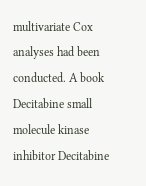multivariate Cox analyses had been conducted. A book Decitabine small molecule kinase inhibitor Decitabine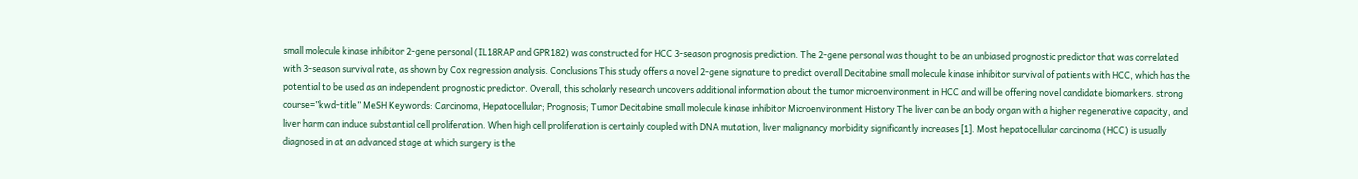small molecule kinase inhibitor 2-gene personal (IL18RAP and GPR182) was constructed for HCC 3-season prognosis prediction. The 2-gene personal was thought to be an unbiased prognostic predictor that was correlated with 3-season survival rate, as shown by Cox regression analysis. Conclusions This study offers a novel 2-gene signature to predict overall Decitabine small molecule kinase inhibitor survival of patients with HCC, which has the potential to be used as an independent prognostic predictor. Overall, this scholarly research uncovers additional information about the tumor microenvironment in HCC and will be offering novel candidate biomarkers. strong course=”kwd-title” MeSH Keywords: Carcinoma, Hepatocellular; Prognosis; Tumor Decitabine small molecule kinase inhibitor Microenvironment History The liver can be an body organ with a higher regenerative capacity, and liver harm can induce substantial cell proliferation. When high cell proliferation is certainly coupled with DNA mutation, liver malignancy morbidity significantly increases [1]. Most hepatocellular carcinoma (HCC) is usually diagnosed in at an advanced stage at which surgery is the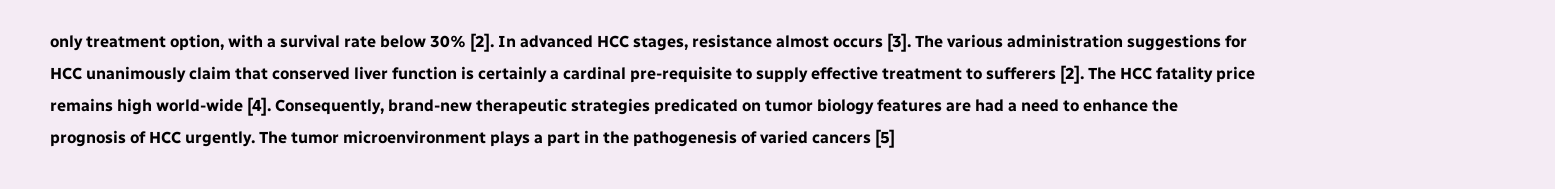only treatment option, with a survival rate below 30% [2]. In advanced HCC stages, resistance almost occurs [3]. The various administration suggestions for HCC unanimously claim that conserved liver function is certainly a cardinal pre-requisite to supply effective treatment to sufferers [2]. The HCC fatality price remains high world-wide [4]. Consequently, brand-new therapeutic strategies predicated on tumor biology features are had a need to enhance the prognosis of HCC urgently. The tumor microenvironment plays a part in the pathogenesis of varied cancers [5]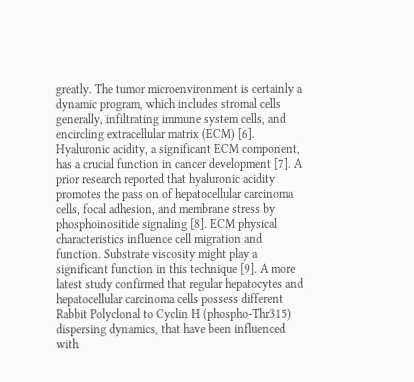greatly. The tumor microenvironment is certainly a dynamic program, which includes stromal cells generally, infiltrating immune system cells, and encircling extracellular matrix (ECM) [6]. Hyaluronic acidity, a significant ECM component, has a crucial function in cancer development [7]. A prior research reported that hyaluronic acidity promotes the pass on of hepatocellular carcinoma cells, focal adhesion, and membrane stress by phosphoinositide signaling [8]. ECM physical characteristics influence cell migration and function. Substrate viscosity might play a significant function in this technique [9]. A more latest study confirmed that regular hepatocytes and hepatocellular carcinoma cells possess different Rabbit Polyclonal to Cyclin H (phospho-Thr315) dispersing dynamics, that have been influenced with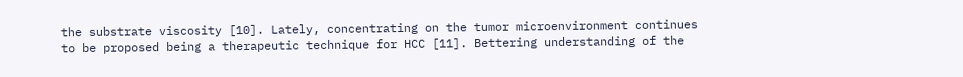the substrate viscosity [10]. Lately, concentrating on the tumor microenvironment continues to be proposed being a therapeutic technique for HCC [11]. Bettering understanding of the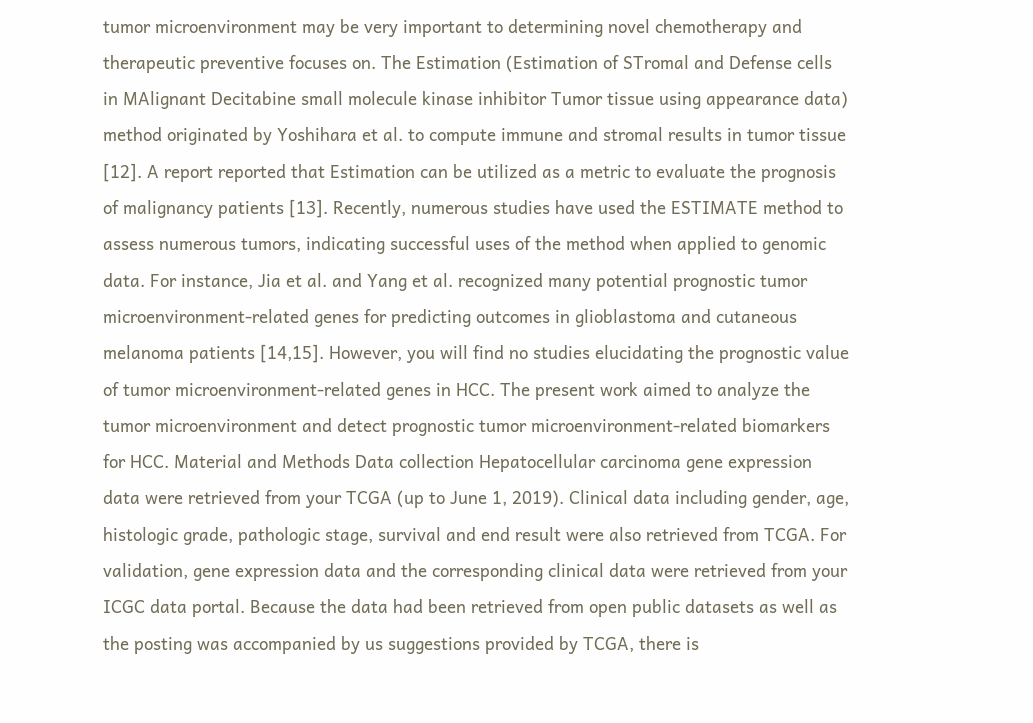tumor microenvironment may be very important to determining novel chemotherapy and therapeutic preventive focuses on. The Estimation (Estimation of STromal and Defense cells in MAlignant Decitabine small molecule kinase inhibitor Tumor tissue using appearance data) method originated by Yoshihara et al. to compute immune and stromal results in tumor tissue [12]. A report reported that Estimation can be utilized as a metric to evaluate the prognosis of malignancy patients [13]. Recently, numerous studies have used the ESTIMATE method to assess numerous tumors, indicating successful uses of the method when applied to genomic data. For instance, Jia et al. and Yang et al. recognized many potential prognostic tumor microenvironment-related genes for predicting outcomes in glioblastoma and cutaneous melanoma patients [14,15]. However, you will find no studies elucidating the prognostic value of tumor microenvironment-related genes in HCC. The present work aimed to analyze the tumor microenvironment and detect prognostic tumor microenvironment-related biomarkers for HCC. Material and Methods Data collection Hepatocellular carcinoma gene expression data were retrieved from your TCGA (up to June 1, 2019). Clinical data including gender, age, histologic grade, pathologic stage, survival and end result were also retrieved from TCGA. For validation, gene expression data and the corresponding clinical data were retrieved from your ICGC data portal. Because the data had been retrieved from open public datasets as well as the posting was accompanied by us suggestions provided by TCGA, there is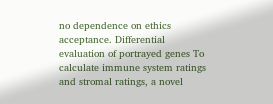no dependence on ethics acceptance. Differential evaluation of portrayed genes To calculate immune system ratings and stromal ratings, a novel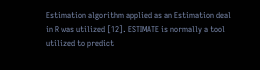Estimation algorithm applied as an Estimation deal in R was utilized [12]. ESTIMATE is normally a tool utilized to predict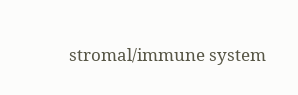stromal/immune system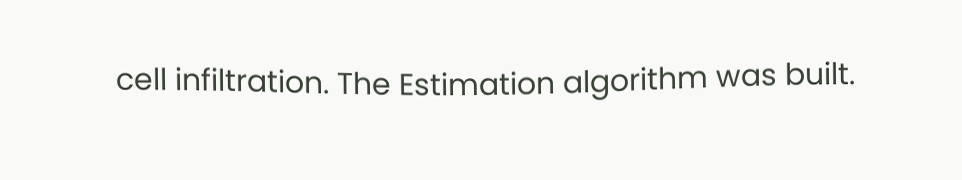cell infiltration. The Estimation algorithm was built.